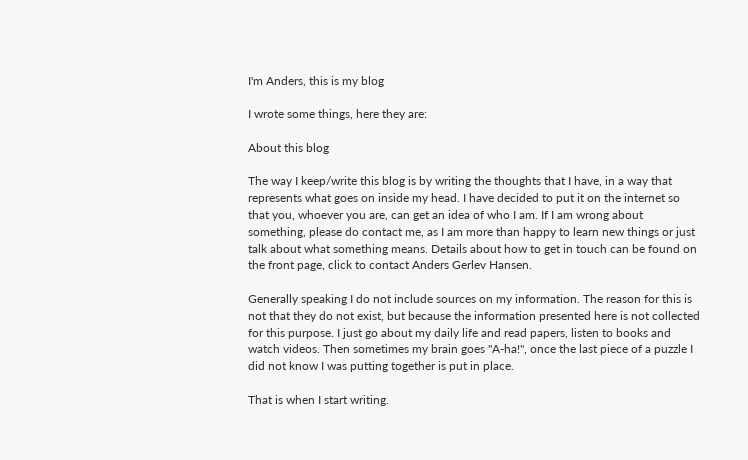I'm Anders, this is my blog

I wrote some things, here they are:

About this blog

The way I keep/write this blog is by writing the thoughts that I have, in a way that represents what goes on inside my head. I have decided to put it on the internet so that you, whoever you are, can get an idea of who I am. If I am wrong about something, please do contact me, as I am more than happy to learn new things or just talk about what something means. Details about how to get in touch can be found on the front page, click to contact Anders Gerlev Hansen.

Generally speaking I do not include sources on my information. The reason for this is not that they do not exist, but because the information presented here is not collected for this purpose. I just go about my daily life and read papers, listen to books and watch videos. Then sometimes my brain goes "A-ha!", once the last piece of a puzzle I did not know I was putting together is put in place.

That is when I start writing.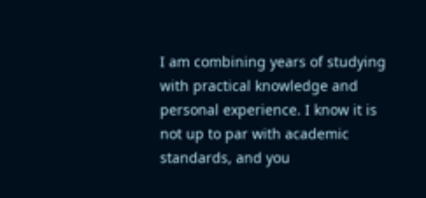I am combining years of studying with practical knowledge and personal experience. I know it is not up to par with academic standards, and you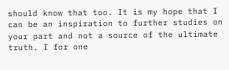should know that too. It is my hope that I can be an inspiration to further studies on your part and not a source of the ultimate truth. I for one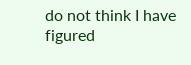do not think I have figured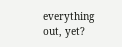everything out, yet?